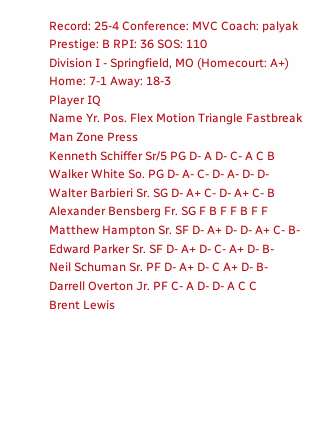Record: 25-4 Conference: MVC Coach: palyak Prestige: B RPI: 36 SOS: 110
Division I - Springfield, MO (Homecourt: A+)
Home: 7-1 Away: 18-3
Player IQ
Name Yr. Pos. Flex Motion Triangle Fastbreak Man Zone Press
Kenneth Schiffer Sr/5 PG D- A D- C- A C B
Walker White So. PG D- A- C- D- A- D- D-
Walter Barbieri Sr. SG D- A+ C- D- A+ C- B
Alexander Bensberg Fr. SG F B F F B F F
Matthew Hampton Sr. SF D- A+ D- D- A+ C- B-
Edward Parker Sr. SF D- A+ D- C- A+ D- B-
Neil Schuman Sr. PF D- A+ D- C A+ D- B-
Darrell Overton Jr. PF C- A D- D- A C C
Brent Lewis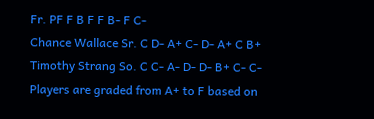Fr. PF F B F F B- F C-
Chance Wallace Sr. C D- A+ C- D- A+ C B+
Timothy Strang So. C C- A- D- D- B+ C- C-
Players are graded from A+ to F based on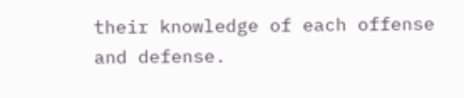their knowledge of each offense and defense.